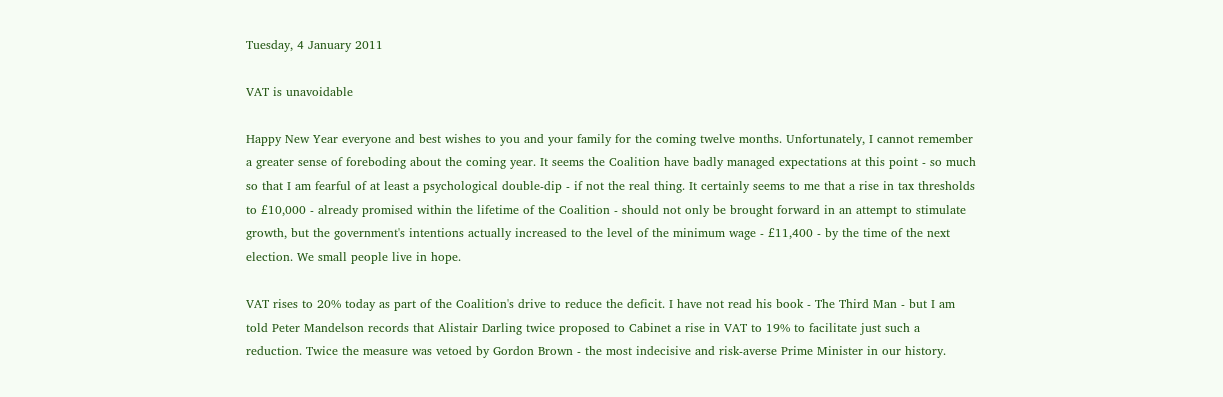Tuesday, 4 January 2011

VAT is unavoidable

Happy New Year everyone and best wishes to you and your family for the coming twelve months. Unfortunately, I cannot remember a greater sense of foreboding about the coming year. It seems the Coalition have badly managed expectations at this point - so much so that I am fearful of at least a psychological double-dip - if not the real thing. It certainly seems to me that a rise in tax thresholds to £10,000 - already promised within the lifetime of the Coalition - should not only be brought forward in an attempt to stimulate growth, but the government's intentions actually increased to the level of the minimum wage - £11,400 - by the time of the next election. We small people live in hope.

VAT rises to 20% today as part of the Coalition's drive to reduce the deficit. I have not read his book - The Third Man - but I am told Peter Mandelson records that Alistair Darling twice proposed to Cabinet a rise in VAT to 19% to facilitate just such a reduction. Twice the measure was vetoed by Gordon Brown - the most indecisive and risk-averse Prime Minister in our history.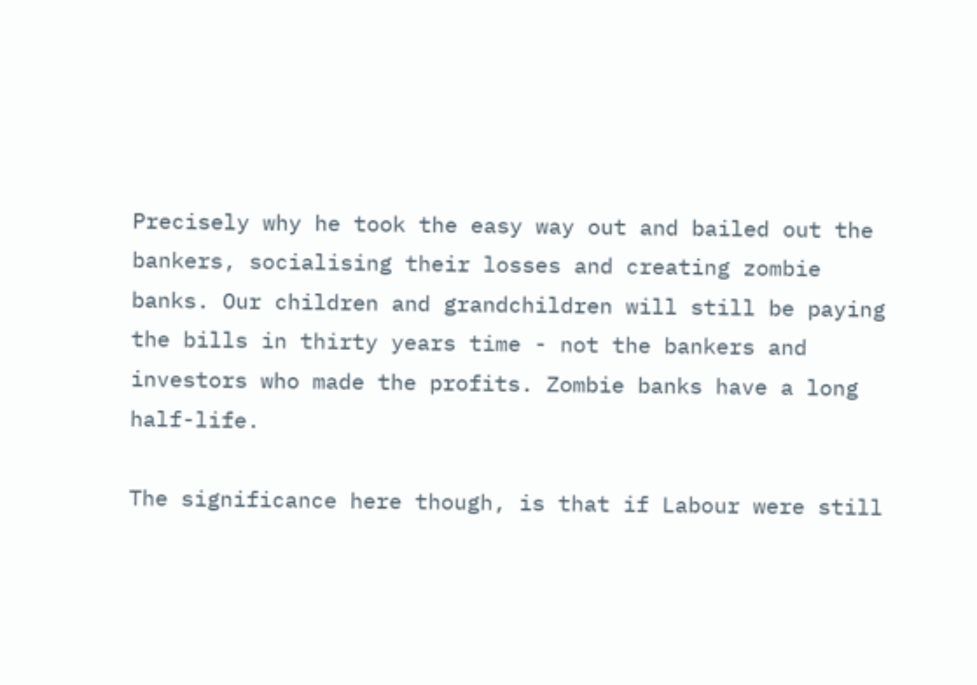Precisely why he took the easy way out and bailed out the bankers, socialising their losses and creating zombie banks. Our children and grandchildren will still be paying the bills in thirty years time - not the bankers and investors who made the profits. Zombie banks have a long half-life.

The significance here though, is that if Labour were still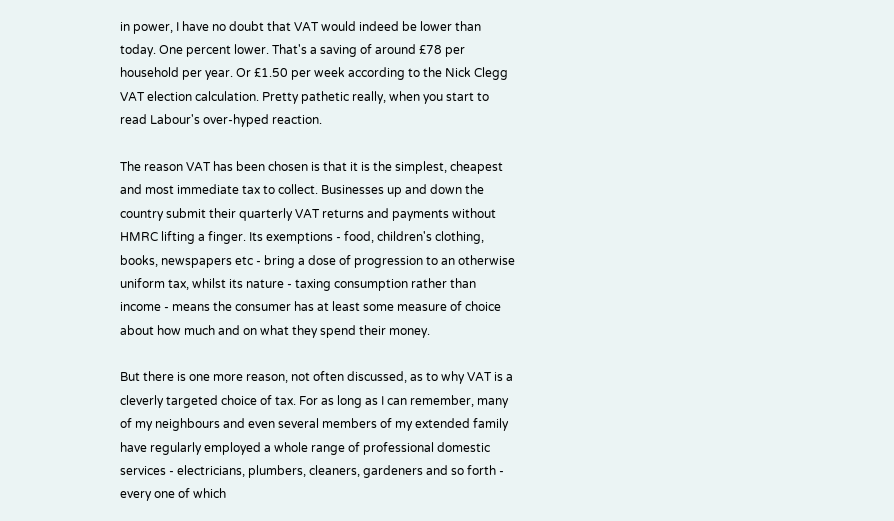in power, I have no doubt that VAT would indeed be lower than today. One percent lower. That's a saving of around £78 per household per year. Or £1.50 per week according to the Nick Clegg VAT election calculation. Pretty pathetic really, when you start to read Labour's over-hyped reaction.

The reason VAT has been chosen is that it is the simplest, cheapest and most immediate tax to collect. Businesses up and down the country submit their quarterly VAT returns and payments without HMRC lifting a finger. Its exemptions - food, children's clothing, books, newspapers etc - bring a dose of progression to an otherwise uniform tax, whilst its nature - taxing consumption rather than income - means the consumer has at least some measure of choice about how much and on what they spend their money.

But there is one more reason, not often discussed, as to why VAT is a cleverly targeted choice of tax. For as long as I can remember, many of my neighbours and even several members of my extended family have regularly employed a whole range of professional domestic services - electricians, plumbers, cleaners, gardeners and so forth - every one of which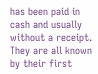has been paid in cash and usually without a receipt. They are all known by their first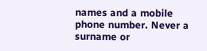names and a mobile phone number. Never a surname or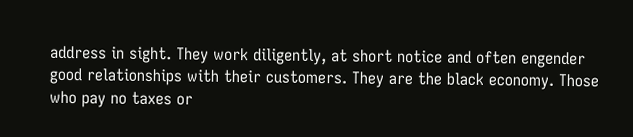address in sight. They work diligently, at short notice and often engender good relationships with their customers. They are the black economy. Those who pay no taxes or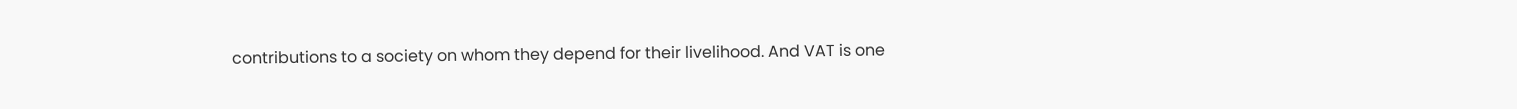contributions to a society on whom they depend for their livelihood. And VAT is one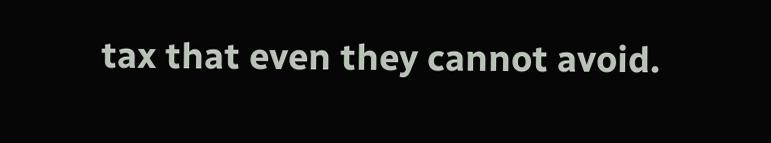tax that even they cannot avoid.